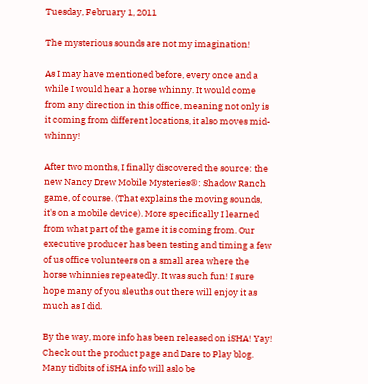Tuesday, February 1, 2011

The mysterious sounds are not my imagination!

As I may have mentioned before, every once and a while I would hear a horse whinny. It would come from any direction in this office, meaning not only is it coming from different locations, it also moves mid-whinny!

After two months, I finally discovered the source: the new Nancy Drew Mobile Mysteries®: Shadow Ranch game, of course. (That explains the moving sounds, it's on a mobile device). More specifically I learned from what part of the game it is coming from. Our executive producer has been testing and timing a few of us office volunteers on a small area where the horse whinnies repeatedly. It was such fun! I sure hope many of you sleuths out there will enjoy it as much as I did.

By the way, more info has been released on iSHA! Yay! Check out the product page and Dare to Play blog. Many tidbits of iSHA info will aslo be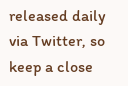released daily via Twitter, so keep a close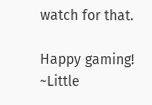watch for that.

Happy gaming!
~Little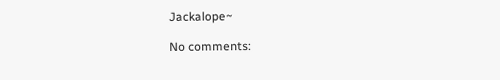Jackalope~

No comments: